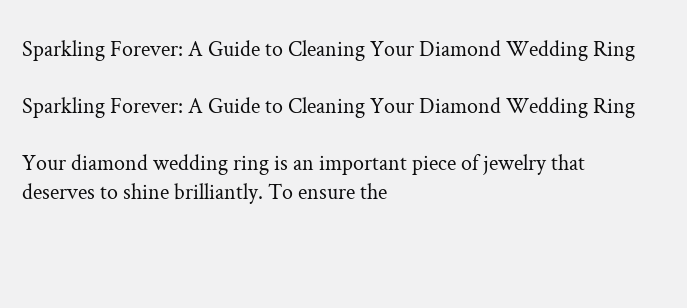Sparkling Forever: A Guide to Cleaning Your Diamond Wedding Ring

Sparkling Forever: A Guide to Cleaning Your Diamond Wedding Ring

Your diamond wedding ring is an important piece of jewelry that deserves to shine brilliantly. To ensure the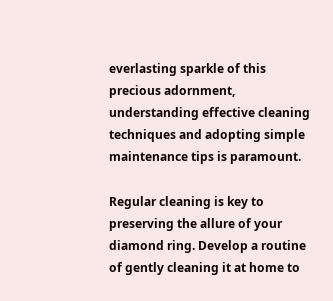everlasting sparkle of this precious adornment, understanding effective cleaning techniques and adopting simple maintenance tips is paramount.

Regular cleaning is key to preserving the allure of your diamond ring. Develop a routine of gently cleaning it at home to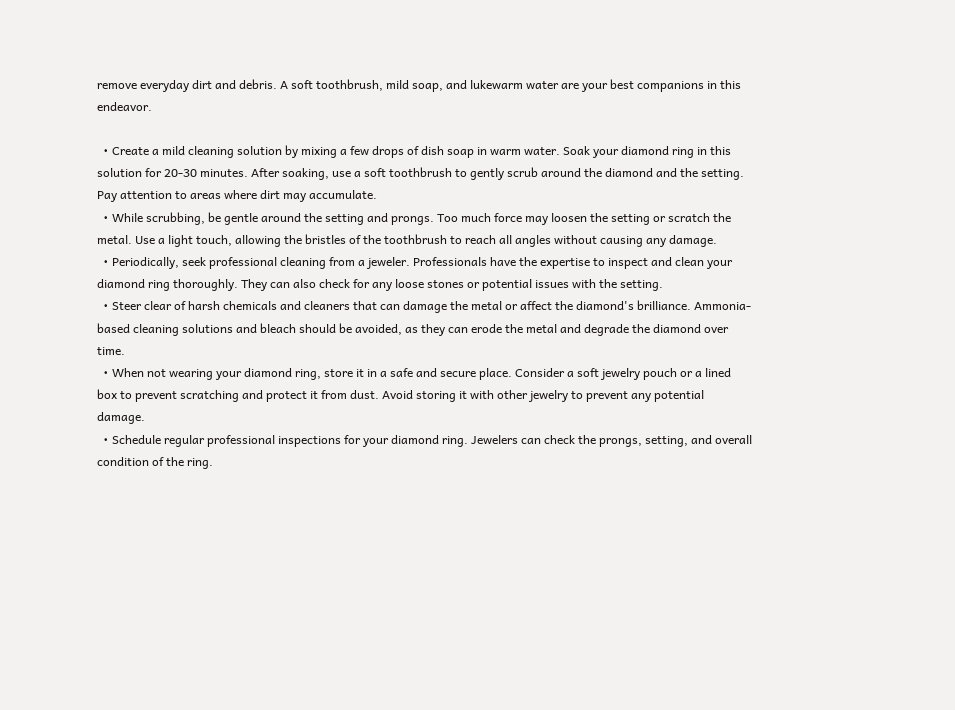remove everyday dirt and debris. A soft toothbrush, mild soap, and lukewarm water are your best companions in this endeavor.

  • Create a mild cleaning solution by mixing a few drops of dish soap in warm water. Soak your diamond ring in this solution for 20-30 minutes. After soaking, use a soft toothbrush to gently scrub around the diamond and the setting. Pay attention to areas where dirt may accumulate.
  • While scrubbing, be gentle around the setting and prongs. Too much force may loosen the setting or scratch the metal. Use a light touch, allowing the bristles of the toothbrush to reach all angles without causing any damage.
  • Periodically, seek professional cleaning from a jeweler. Professionals have the expertise to inspect and clean your diamond ring thoroughly. They can also check for any loose stones or potential issues with the setting.
  • Steer clear of harsh chemicals and cleaners that can damage the metal or affect the diamond's brilliance. Ammonia-based cleaning solutions and bleach should be avoided, as they can erode the metal and degrade the diamond over time.
  • When not wearing your diamond ring, store it in a safe and secure place. Consider a soft jewelry pouch or a lined box to prevent scratching and protect it from dust. Avoid storing it with other jewelry to prevent any potential damage.
  • Schedule regular professional inspections for your diamond ring. Jewelers can check the prongs, setting, and overall condition of the ring.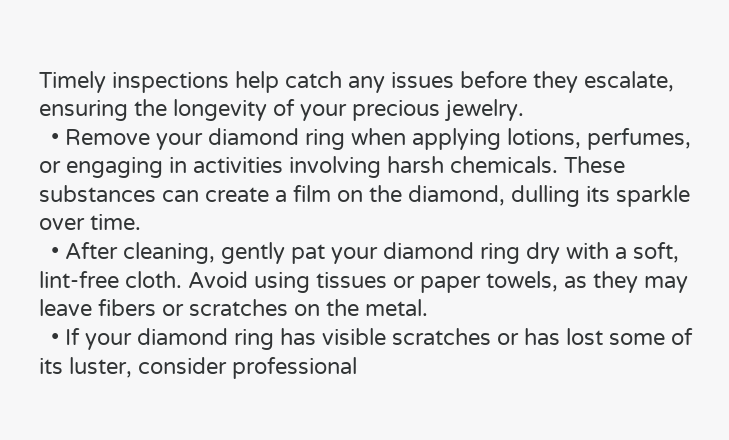Timely inspections help catch any issues before they escalate, ensuring the longevity of your precious jewelry.
  • Remove your diamond ring when applying lotions, perfumes, or engaging in activities involving harsh chemicals. These substances can create a film on the diamond, dulling its sparkle over time.
  • After cleaning, gently pat your diamond ring dry with a soft, lint-free cloth. Avoid using tissues or paper towels, as they may leave fibers or scratches on the metal.
  • If your diamond ring has visible scratches or has lost some of its luster, consider professional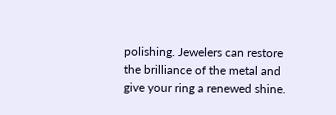polishing. Jewelers can restore the brilliance of the metal and give your ring a renewed shine.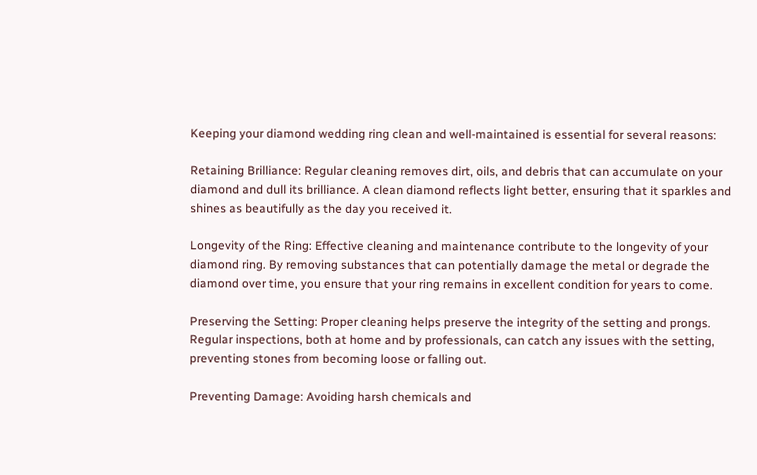Keeping your diamond wedding ring clean and well-maintained is essential for several reasons:

Retaining Brilliance: Regular cleaning removes dirt, oils, and debris that can accumulate on your diamond and dull its brilliance. A clean diamond reflects light better, ensuring that it sparkles and shines as beautifully as the day you received it.

Longevity of the Ring: Effective cleaning and maintenance contribute to the longevity of your diamond ring. By removing substances that can potentially damage the metal or degrade the diamond over time, you ensure that your ring remains in excellent condition for years to come.

Preserving the Setting: Proper cleaning helps preserve the integrity of the setting and prongs. Regular inspections, both at home and by professionals, can catch any issues with the setting, preventing stones from becoming loose or falling out.

Preventing Damage: Avoiding harsh chemicals and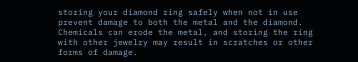storing your diamond ring safely when not in use prevent damage to both the metal and the diamond. Chemicals can erode the metal, and storing the ring with other jewelry may result in scratches or other forms of damage.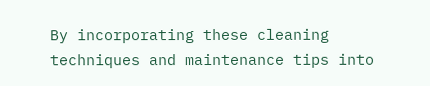By incorporating these cleaning techniques and maintenance tips into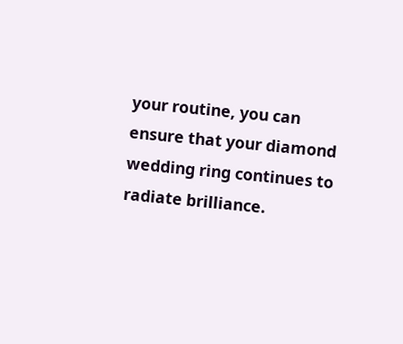your routine, you can ensure that your diamond wedding ring continues to radiate brilliance.